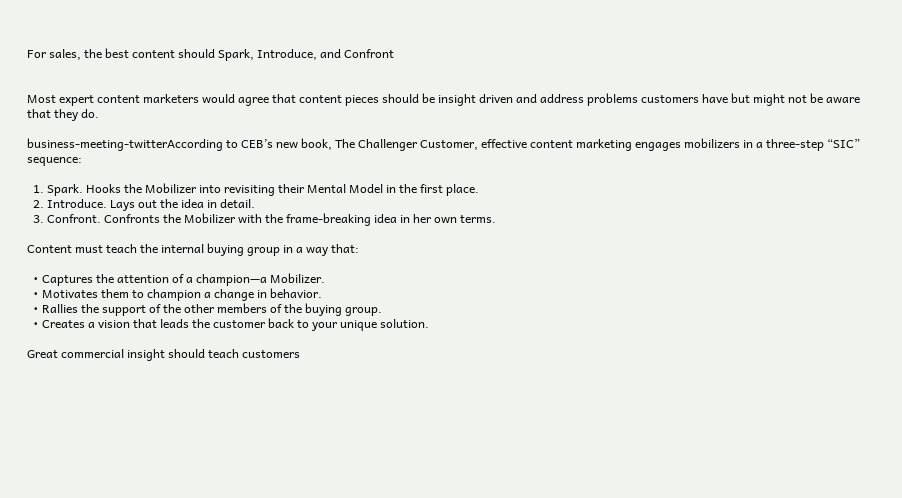For sales, the best content should Spark, Introduce, and Confront


Most expert content marketers would agree that content pieces should be insight driven and address problems customers have but might not be aware that they do.

business-meeting-twitterAccording to CEB’s new book, The Challenger Customer, effective content marketing engages mobilizers in a three-step “SIC” sequence:

  1. Spark. Hooks the Mobilizer into revisiting their Mental Model in the first place.
  2. Introduce. Lays out the idea in detail.
  3. Confront. Confronts the Mobilizer with the frame-breaking idea in her own terms.

Content must teach the internal buying group in a way that:

  • Captures the attention of a champion—a Mobilizer.
  • Motivates them to champion a change in behavior.
  • Rallies the support of the other members of the buying group.
  • Creates a vision that leads the customer back to your unique solution.

Great commercial insight should teach customers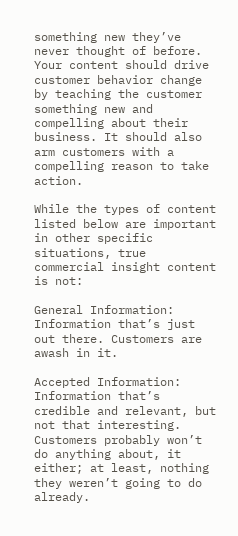something new they’ve never thought of before. Your content should drive customer behavior change by teaching the customer something new and compelling about their business. It should also arm customers with a compelling reason to take action.

While the types of content listed below are important in other specific situations, true commercial insight content is not:

General Information: Information that’s just out there. Customers are awash in it.

Accepted Information: Information that’s credible and relevant, but not that interesting. Customers probably won’t do anything about, it either; at least, nothing they weren’t going to do already.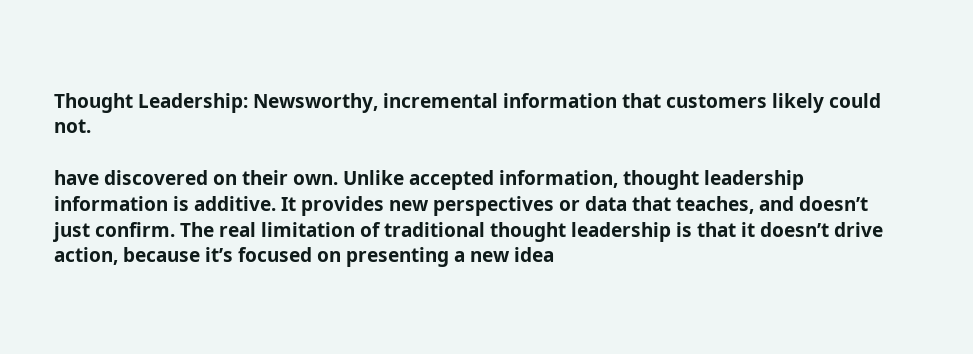Thought Leadership: Newsworthy, incremental information that customers likely could not.

have discovered on their own. Unlike accepted information, thought leadership information is additive. It provides new perspectives or data that teaches, and doesn’t just confirm. The real limitation of traditional thought leadership is that it doesn’t drive action, because it’s focused on presenting a new idea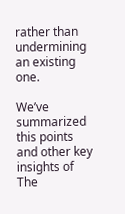rather than undermining an existing one.

We’ve summarized this points and other key insights of The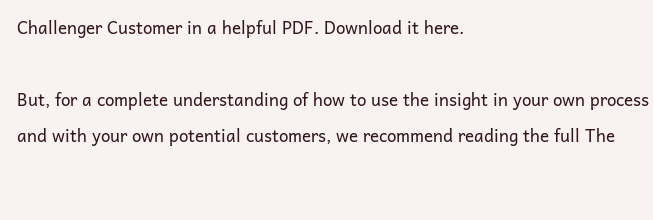Challenger Customer in a helpful PDF. Download it here.

But, for a complete understanding of how to use the insight in your own process and with your own potential customers, we recommend reading the full The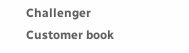Challenger Customer book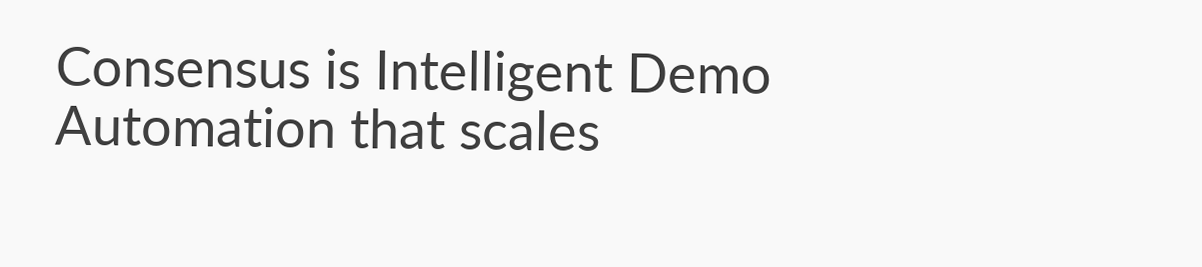Consensus is Intelligent Demo Automation that scales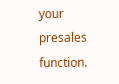your presales function.